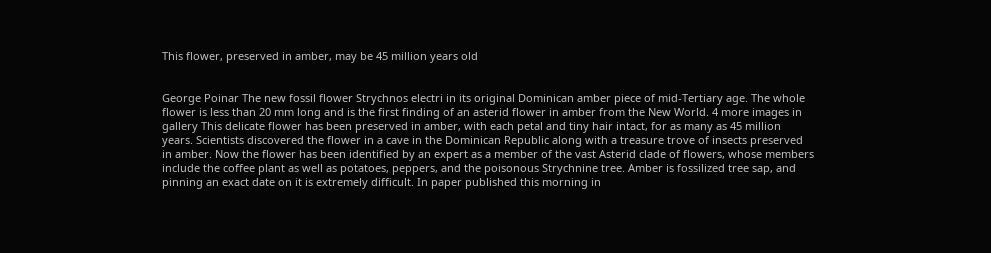This flower, preserved in amber, may be 45 million years old


George Poinar The new fossil flower Strychnos electri in its original Dominican amber piece of mid-Tertiary age. The whole flower is less than 20 mm long and is the first finding of an asterid flower in amber from the New World. 4 more images in gallery This delicate flower has been preserved in amber, with each petal and tiny hair intact, for as many as 45 million years. Scientists discovered the flower in a cave in the Dominican Republic along with a treasure trove of insects preserved in amber. Now the flower has been identified by an expert as a member of the vast Asterid clade of flowers, whose members include the coffee plant as well as potatoes, peppers, and the poisonous Strychnine tree. Amber is fossilized tree sap, and pinning an exact date on it is extremely difficult. In paper published this morning in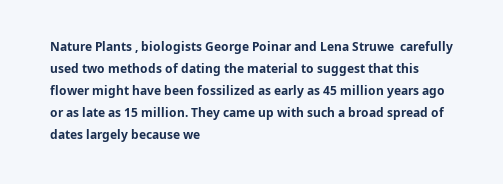Nature Plants , biologists George Poinar and Lena Struwe  carefully used two methods of dating the material to suggest that this flower might have been fossilized as early as 45 million years ago or as late as 15 million. They came up with such a broad spread of dates largely because we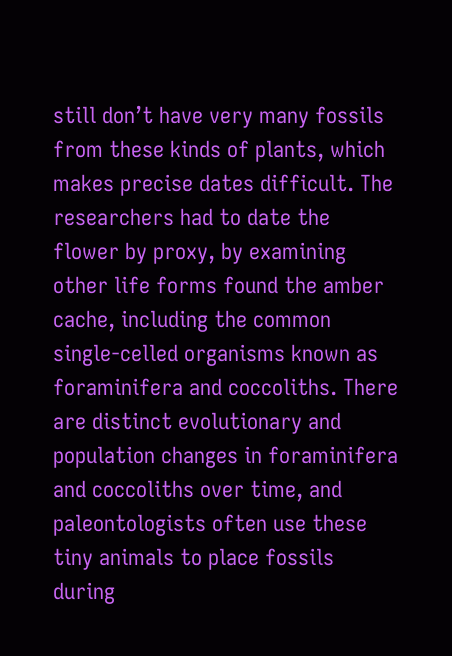still don’t have very many fossils from these kinds of plants, which makes precise dates difficult. The researchers had to date the flower by proxy, by examining other life forms found the amber cache, including the common single-celled organisms known as foraminifera and coccoliths. There are distinct evolutionary and population changes in foraminifera and coccoliths over time, and paleontologists often use these tiny animals to place fossils during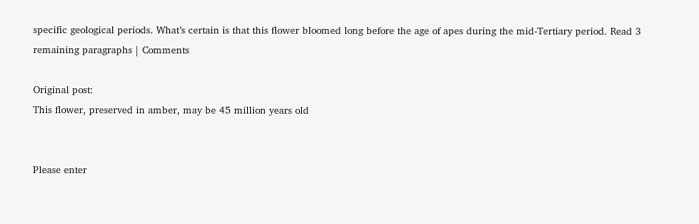specific geological periods. What’s certain is that this flower bloomed long before the age of apes during the mid-Tertiary period. Read 3 remaining paragraphs | Comments

Original post:
This flower, preserved in amber, may be 45 million years old


Please enter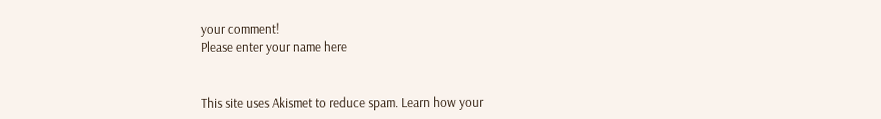your comment!
Please enter your name here


This site uses Akismet to reduce spam. Learn how your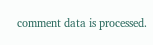comment data is processed.